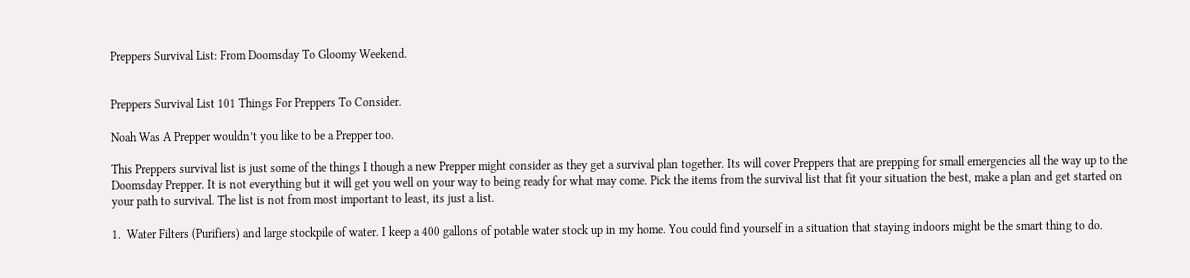Preppers Survival List: From Doomsday To Gloomy Weekend.


Preppers Survival List 101 Things For Preppers To Consider.

Noah Was A Prepper wouldn’t you like to be a Prepper too.

This Preppers survival list is just some of the things I though a new Prepper might consider as they get a survival plan together. Its will cover Preppers that are prepping for small emergencies all the way up to the Doomsday Prepper. It is not everything but it will get you well on your way to being ready for what may come. Pick the items from the survival list that fit your situation the best, make a plan and get started on your path to survival. The list is not from most important to least, its just a list.

1.  Water Filters (Purifiers) and large stockpile of water. I keep a 400 gallons of potable water stock up in my home. You could find yourself in a situation that staying indoors might be the smart thing to do.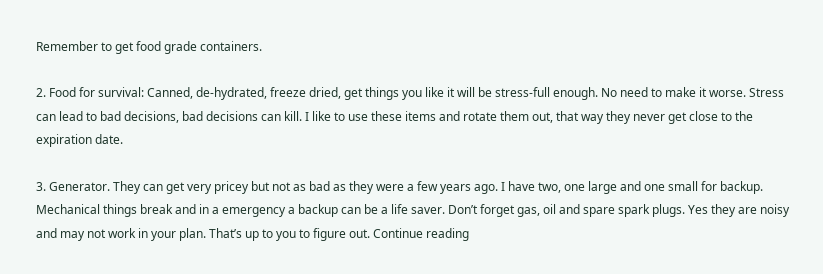Remember to get food grade containers.

2. Food for survival: Canned, de-hydrated, freeze dried, get things you like it will be stress-full enough. No need to make it worse. Stress can lead to bad decisions, bad decisions can kill. I like to use these items and rotate them out, that way they never get close to the expiration date.

3. Generator. They can get very pricey but not as bad as they were a few years ago. I have two, one large and one small for backup. Mechanical things break and in a emergency a backup can be a life saver. Don’t forget gas, oil and spare spark plugs. Yes they are noisy and may not work in your plan. That’s up to you to figure out. Continue reading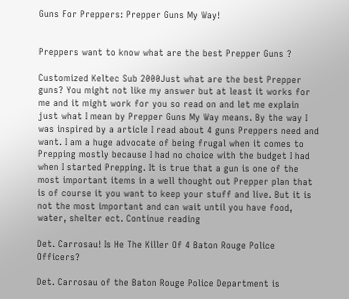Guns For Preppers: Prepper Guns My Way!


Preppers want to know what are the best Prepper Guns ?

Customized Keltec Sub 2000Just what are the best Prepper guns? You might not like my answer but at least it works for me and it might work for you so read on and let me explain just what I mean by Prepper Guns My Way means. By the way I was inspired by a article I read about 4 guns Preppers need and want. I am a huge advocate of being frugal when it comes to Prepping mostly because I had no choice with the budget I had when I started Prepping. It is true that a gun is one of the most important items in a well thought out Prepper plan that is of course it you want to keep your stuff and live. But it is not the most important and can wait until you have food, water, shelter ect. Continue reading

Det. Carrosau! Is He The Killer Of 4 Baton Rouge Police Officers?

Det. Carrosau of the Baton Rouge Police Department is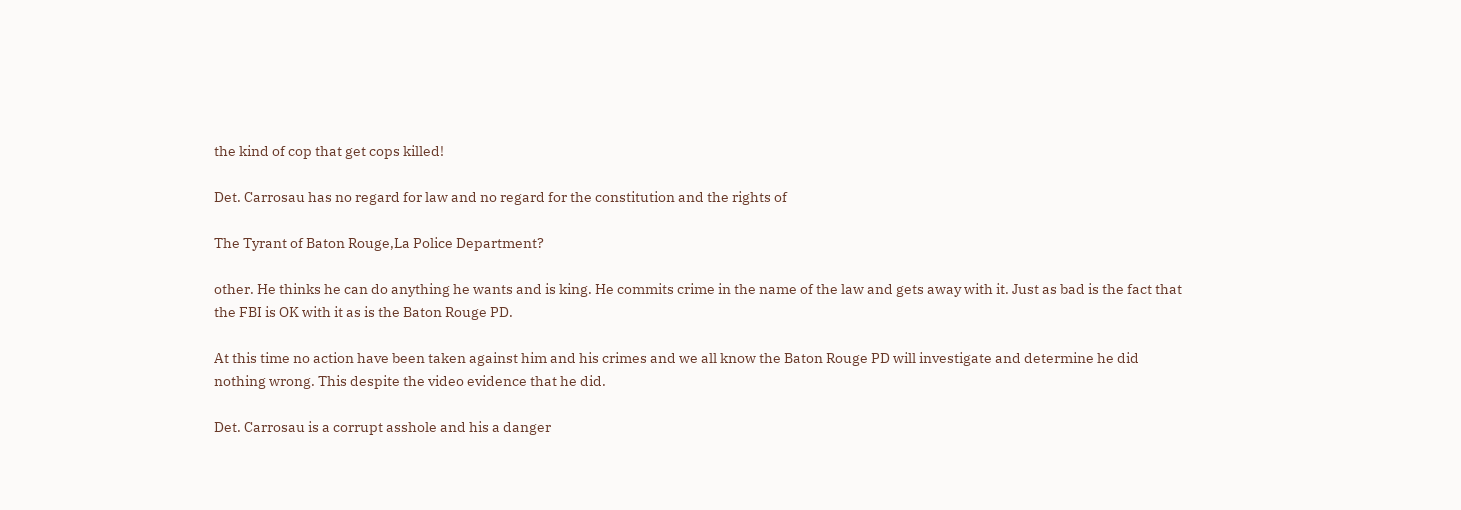the kind of cop that get cops killed!

Det. Carrosau has no regard for law and no regard for the constitution and the rights of

The Tyrant of Baton Rouge,La Police Department?

other. He thinks he can do anything he wants and is king. He commits crime in the name of the law and gets away with it. Just as bad is the fact that the FBI is OK with it as is the Baton Rouge PD.

At this time no action have been taken against him and his crimes and we all know the Baton Rouge PD will investigate and determine he did nothing wrong. This despite the video evidence that he did.

Det. Carrosau is a corrupt asshole and his a danger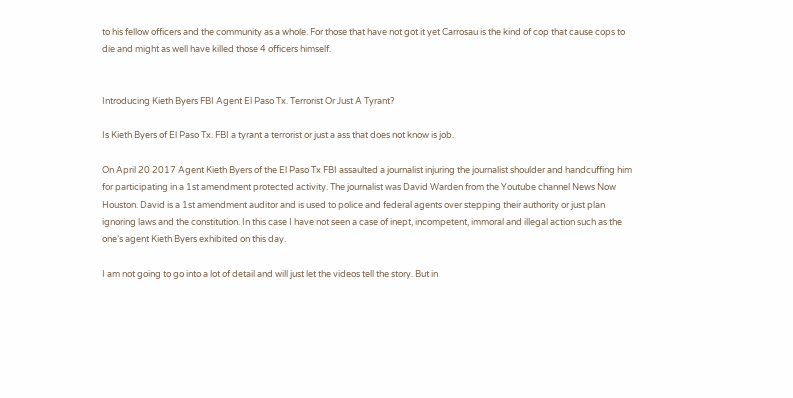to his fellow officers and the community as a whole. For those that have not got it yet Carrosau is the kind of cop that cause cops to die and might as well have killed those 4 officers himself.


Introducing Kieth Byers FBI Agent El Paso Tx. Terrorist Or Just A Tyrant?

Is Kieth Byers of El Paso Tx. FBI a tyrant a terrorist or just a ass that does not know is job.

On April 20 2017 Agent Kieth Byers of the El Paso Tx FBI assaulted a journalist injuring the journalist shoulder and handcuffing him for participating in a 1st amendment protected activity. The journalist was David Warden from the Youtube channel News Now Houston. David is a 1st amendment auditor and is used to police and federal agents over stepping their authority or just plan ignoring laws and the constitution. In this case I have not seen a case of inept, incompetent, immoral and illegal action such as the one’s agent Kieth Byers exhibited on this day.

I am not going to go into a lot of detail and will just let the videos tell the story. But in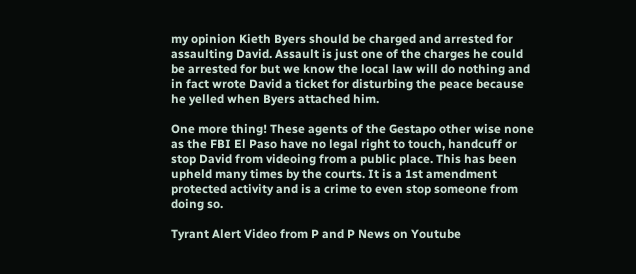my opinion Kieth Byers should be charged and arrested for assaulting David. Assault is just one of the charges he could be arrested for but we know the local law will do nothing and in fact wrote David a ticket for disturbing the peace because he yelled when Byers attached him.

One more thing! These agents of the Gestapo other wise none as the FBI El Paso have no legal right to touch, handcuff or stop David from videoing from a public place. This has been upheld many times by the courts. It is a 1st amendment protected activity and is a crime to even stop someone from doing so.

Tyrant Alert Video from P and P News on Youtube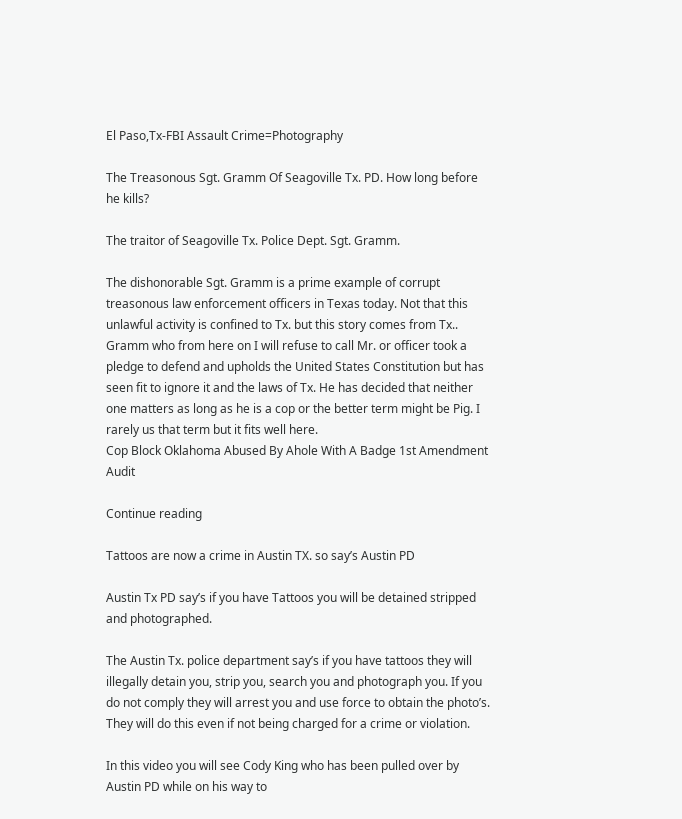El Paso,Tx-FBI Assault Crime=Photography

The Treasonous Sgt. Gramm Of Seagoville Tx. PD. How long before he kills?

The traitor of Seagoville Tx. Police Dept. Sgt. Gramm.

The dishonorable Sgt. Gramm is a prime example of corrupt treasonous law enforcement officers in Texas today. Not that this unlawful activity is confined to Tx. but this story comes from Tx..  Gramm who from here on I will refuse to call Mr. or officer took a pledge to defend and upholds the United States Constitution but has seen fit to ignore it and the laws of Tx. He has decided that neither one matters as long as he is a cop or the better term might be Pig. I rarely us that term but it fits well here.
Cop Block Oklahoma Abused By Ahole With A Badge 1st Amendment Audit

Continue reading

Tattoos are now a crime in Austin TX. so say’s Austin PD

Austin Tx PD say’s if you have Tattoos you will be detained stripped and photographed.

The Austin Tx. police department say’s if you have tattoos they will illegally detain you, strip you, search you and photograph you. If you do not comply they will arrest you and use force to obtain the photo’s. They will do this even if not being charged for a crime or violation.

In this video you will see Cody King who has been pulled over by Austin PD while on his way to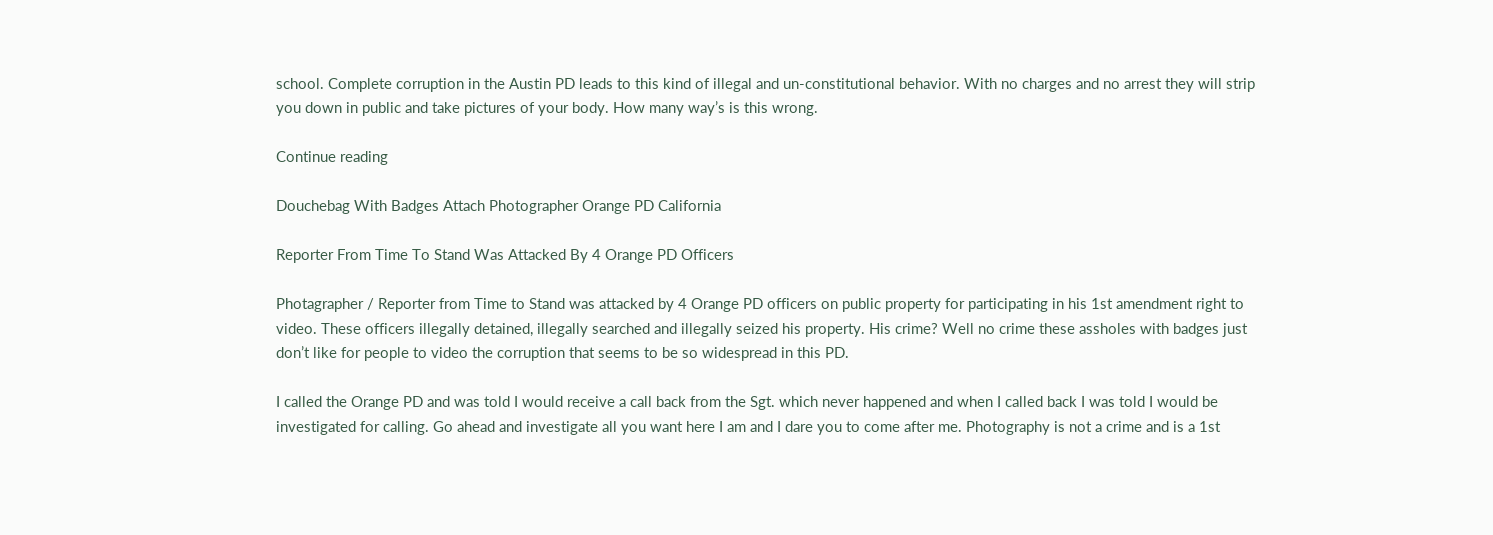school. Complete corruption in the Austin PD leads to this kind of illegal and un-constitutional behavior. With no charges and no arrest they will strip you down in public and take pictures of your body. How many way’s is this wrong.

Continue reading

Douchebag With Badges Attach Photographer Orange PD California

Reporter From Time To Stand Was Attacked By 4 Orange PD Officers

Photagrapher / Reporter from Time to Stand was attacked by 4 Orange PD officers on public property for participating in his 1st amendment right to video. These officers illegally detained, illegally searched and illegally seized his property. His crime? Well no crime these assholes with badges just don’t like for people to video the corruption that seems to be so widespread in this PD.

I called the Orange PD and was told I would receive a call back from the Sgt. which never happened and when I called back I was told I would be investigated for calling. Go ahead and investigate all you want here I am and I dare you to come after me. Photography is not a crime and is a 1st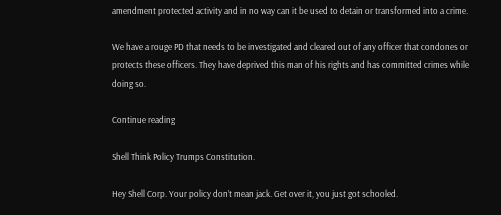amendment protected activity and in no way can it be used to detain or transformed into a crime.

We have a rouge PD that needs to be investigated and cleared out of any officer that condones or protects these officers. They have deprived this man of his rights and has committed crimes while doing so.

Continue reading

Shell Think Policy Trumps Constitution.

Hey Shell Corp. Your policy don’t mean jack. Get over it, you just got schooled.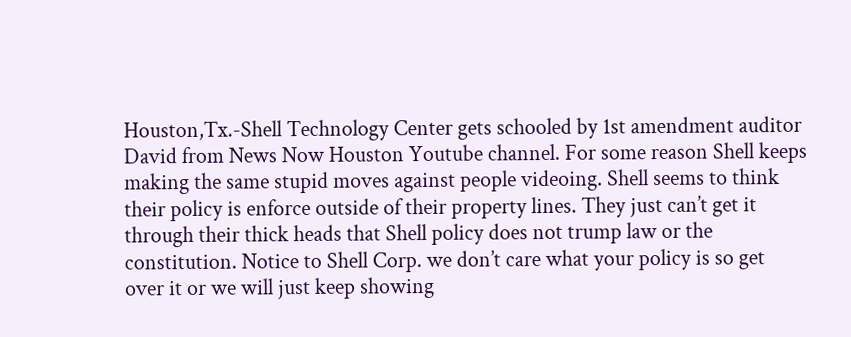Houston,Tx.-Shell Technology Center gets schooled by 1st amendment auditor David from News Now Houston Youtube channel. For some reason Shell keeps making the same stupid moves against people videoing. Shell seems to think their policy is enforce outside of their property lines. They just can’t get it through their thick heads that Shell policy does not trump law or the constitution. Notice to Shell Corp. we don’t care what your policy is so get over it or we will just keep showing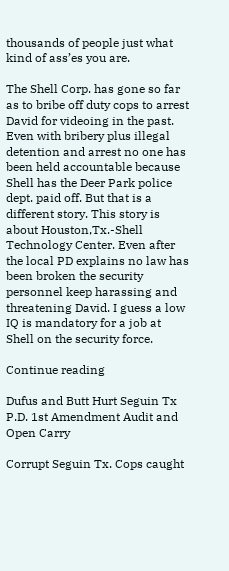thousands of people just what kind of ass’es you are.

The Shell Corp. has gone so far as to bribe off duty cops to arrest David for videoing in the past. Even with bribery plus illegal detention and arrest no one has been held accountable because Shell has the Deer Park police dept. paid off. But that is a different story. This story is about Houston,Tx.-Shell Technology Center. Even after the local PD explains no law has been broken the security personnel keep harassing and threatening David. I guess a low IQ is mandatory for a job at Shell on the security force.

Continue reading

Dufus and Butt Hurt Seguin Tx P.D. 1st Amendment Audit and Open Carry

Corrupt Seguin Tx. Cops caught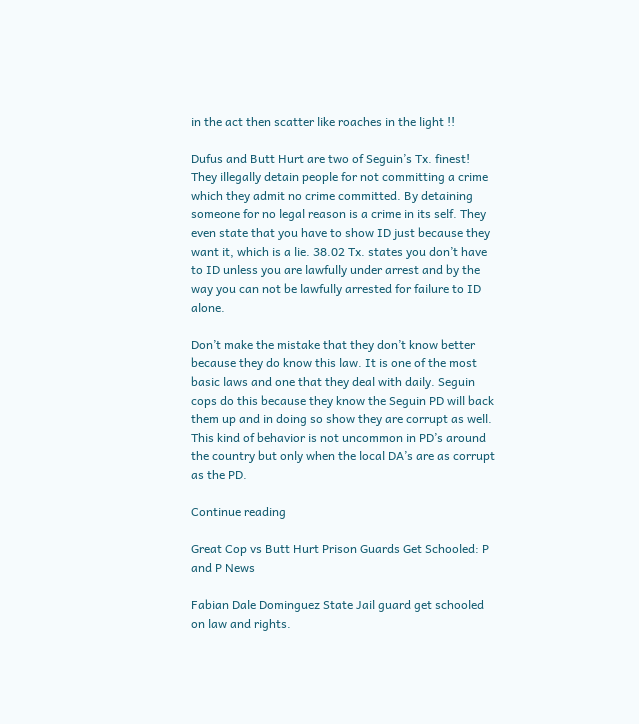in the act then scatter like roaches in the light !!

Dufus and Butt Hurt are two of Seguin’s Tx. finest! They illegally detain people for not committing a crime which they admit no crime committed. By detaining someone for no legal reason is a crime in its self. They even state that you have to show ID just because they want it, which is a lie. 38.02 Tx. states you don’t have to ID unless you are lawfully under arrest and by the way you can not be lawfully arrested for failure to ID alone.

Don’t make the mistake that they don’t know better because they do know this law. It is one of the most basic laws and one that they deal with daily. Seguin cops do this because they know the Seguin PD will back them up and in doing so show they are corrupt as well. This kind of behavior is not uncommon in PD’s around the country but only when the local DA’s are as corrupt as the PD.

Continue reading

Great Cop vs Butt Hurt Prison Guards Get Schooled: P and P News

Fabian Dale Dominguez State Jail guard get schooled on law and rights.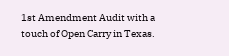1st Amendment Audit with a touch of Open Carry in Texas.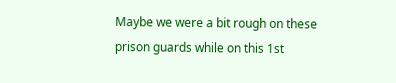Maybe we were a bit rough on these prison guards while on this 1st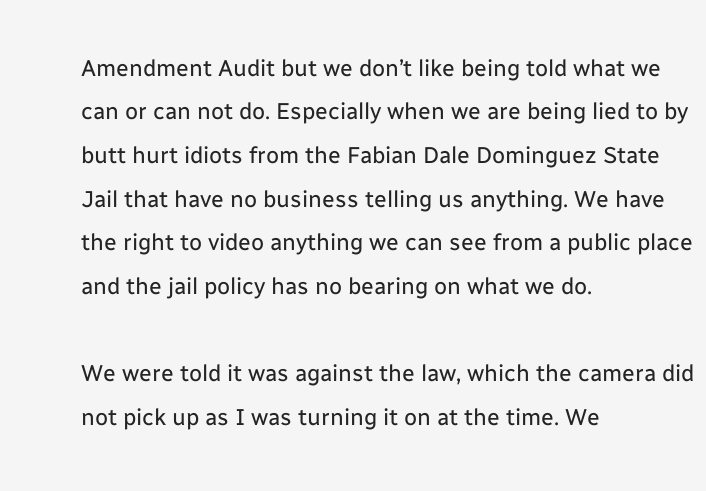Amendment Audit but we don’t like being told what we can or can not do. Especially when we are being lied to by butt hurt idiots from the Fabian Dale Dominguez State Jail that have no business telling us anything. We have the right to video anything we can see from a public place and the jail policy has no bearing on what we do.

We were told it was against the law, which the camera did not pick up as I was turning it on at the time. We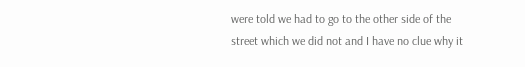were told we had to go to the other side of the street which we did not and I have no clue why it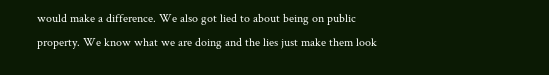would make a difference. We also got lied to about being on public property. We know what we are doing and the lies just make them look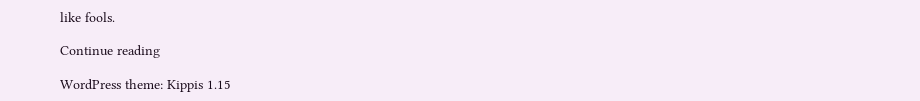like fools.

Continue reading

WordPress theme: Kippis 1.15